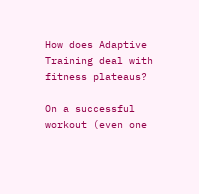How does Adaptive Training deal with fitness plateaus?

On a successful workout (even one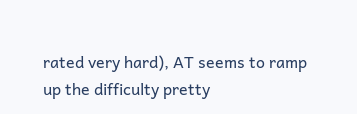rated very hard), AT seems to ramp up the difficulty pretty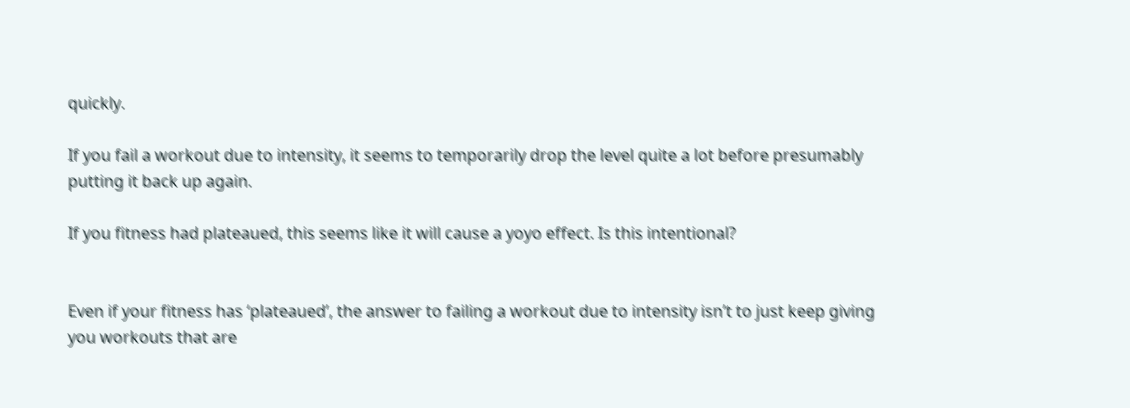quickly.

If you fail a workout due to intensity, it seems to temporarily drop the level quite a lot before presumably putting it back up again.

If you fitness had plateaued, this seems like it will cause a yoyo effect. Is this intentional?


Even if your fitness has ‘plateaued’, the answer to failing a workout due to intensity isn’t to just keep giving you workouts that are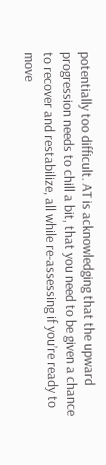potentially too difficult. AT is acknowledging that the upward progression needs to chill a bit, that you need to be given a chance to recover and restabilize, all while re-assessing if you’re ready to move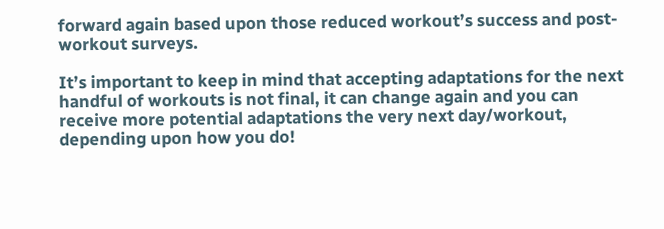forward again based upon those reduced workout’s success and post-workout surveys.

It’s important to keep in mind that accepting adaptations for the next handful of workouts is not final, it can change again and you can receive more potential adaptations the very next day/workout, depending upon how you do!